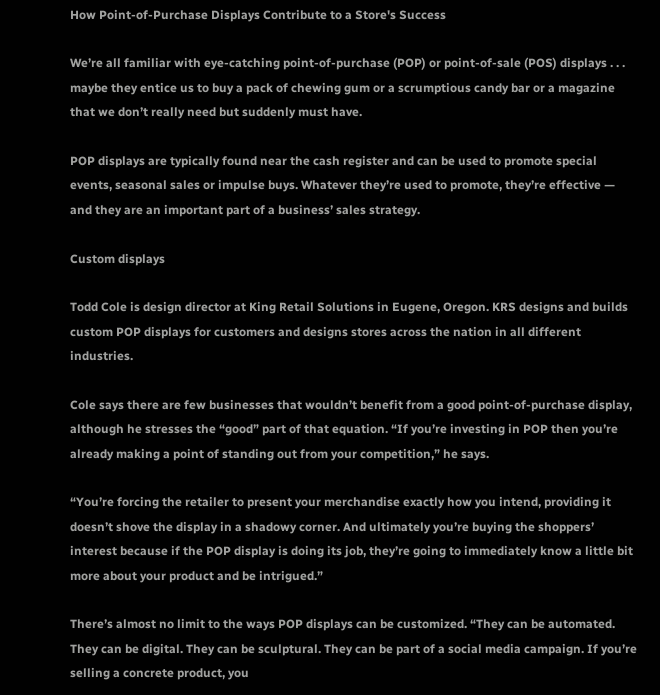How Point-of-Purchase Displays Contribute to a Store's Success

We’re all familiar with eye-catching point-of-purchase (POP) or point-of-sale (POS) displays . . . maybe they entice us to buy a pack of chewing gum or a scrumptious candy bar or a magazine that we don’t really need but suddenly must have.

POP displays are typically found near the cash register and can be used to promote special events, seasonal sales or impulse buys. Whatever they’re used to promote, they’re effective — and they are an important part of a business’ sales strategy.

Custom displays

Todd Cole is design director at King Retail Solutions in Eugene, Oregon. KRS designs and builds custom POP displays for customers and designs stores across the nation in all different industries.

Cole says there are few businesses that wouldn’t benefit from a good point-of-purchase display, although he stresses the “good” part of that equation. “If you’re investing in POP then you’re already making a point of standing out from your competition,” he says.

“You’re forcing the retailer to present your merchandise exactly how you intend, providing it doesn’t shove the display in a shadowy corner. And ultimately you’re buying the shoppers’ interest because if the POP display is doing its job, they’re going to immediately know a little bit more about your product and be intrigued.”

There’s almost no limit to the ways POP displays can be customized. “They can be automated. They can be digital. They can be sculptural. They can be part of a social media campaign. If you’re selling a concrete product, you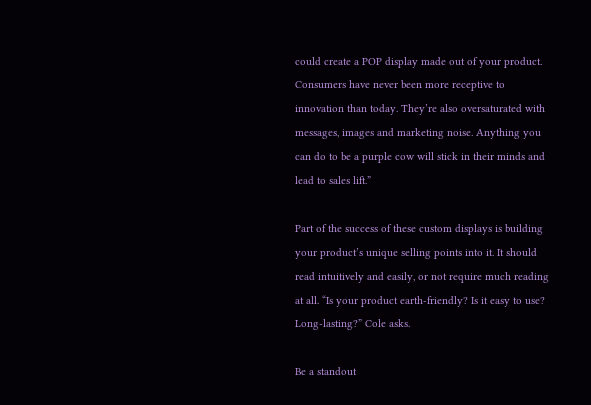could create a POP display made out of your product. Consumers have never been more receptive to innovation than today. They’re also oversaturated with messages, images and marketing noise. Anything you can do to be a purple cow will stick in their minds and lead to sales lift.”

Part of the success of these custom displays is building your product’s unique selling points into it. It should read intuitively and easily, or not require much reading at all. “Is your product earth-friendly? Is it easy to use? Long-lasting?” Cole asks.

Be a standout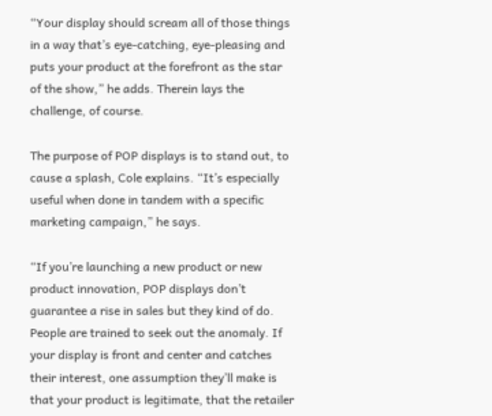“Your display should scream all of those things in a way that’s eye-catching, eye-pleasing and puts your product at the forefront as the star of the show,” he adds. Therein lays the challenge, of course.

The purpose of POP displays is to stand out, to cause a splash, Cole explains. “It’s especially useful when done in tandem with a specific marketing campaign,” he says.

“If you’re launching a new product or new product innovation, POP displays don’t guarantee a rise in sales but they kind of do. People are trained to seek out the anomaly. If your display is front and center and catches their interest, one assumption they’ll make is that your product is legitimate, that the retailer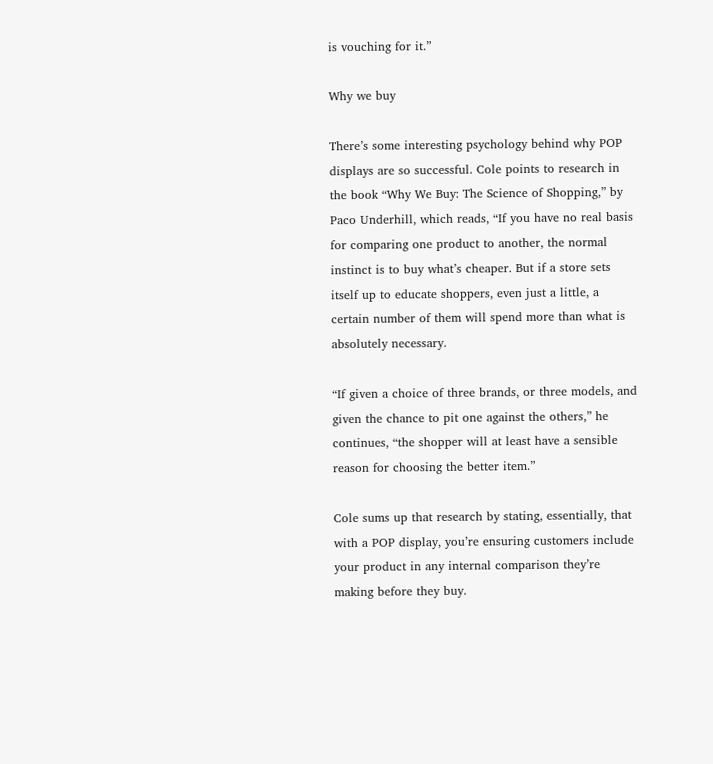is vouching for it.”

Why we buy

There’s some interesting psychology behind why POP displays are so successful. Cole points to research in the book “Why We Buy: The Science of Shopping,” by Paco Underhill, which reads, “If you have no real basis for comparing one product to another, the normal instinct is to buy what’s cheaper. But if a store sets itself up to educate shoppers, even just a little, a certain number of them will spend more than what is absolutely necessary.

“If given a choice of three brands, or three models, and given the chance to pit one against the others,” he continues, “the shopper will at least have a sensible reason for choosing the better item.”

Cole sums up that research by stating, essentially, that with a POP display, you’re ensuring customers include your product in any internal comparison they’re making before they buy.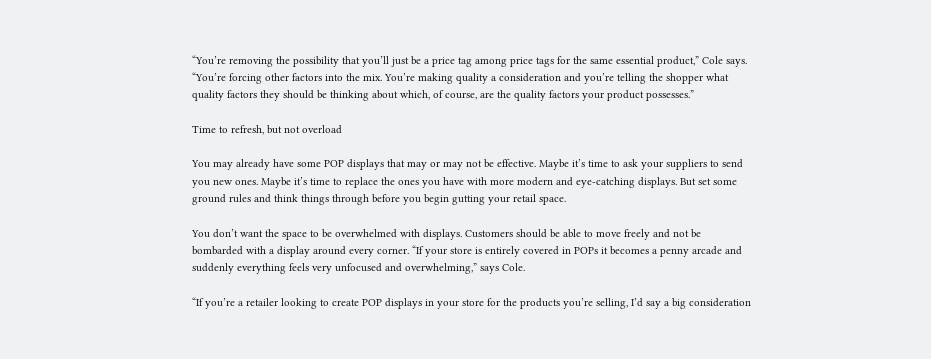“You’re removing the possibility that you’ll just be a price tag among price tags for the same essential product,” Cole says. “You’re forcing other factors into the mix. You’re making quality a consideration and you’re telling the shopper what quality factors they should be thinking about which, of course, are the quality factors your product possesses.”

Time to refresh, but not overload

You may already have some POP displays that may or may not be effective. Maybe it’s time to ask your suppliers to send you new ones. Maybe it’s time to replace the ones you have with more modern and eye-catching displays. But set some ground rules and think things through before you begin gutting your retail space.

You don’t want the space to be overwhelmed with displays. Customers should be able to move freely and not be bombarded with a display around every corner. “If your store is entirely covered in POPs it becomes a penny arcade and suddenly everything feels very unfocused and overwhelming,” says Cole.

“If you’re a retailer looking to create POP displays in your store for the products you’re selling, I’d say a big consideration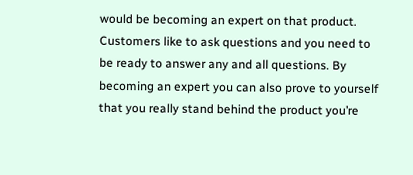would be becoming an expert on that product. Customers like to ask questions and you need to be ready to answer any and all questions. By becoming an expert you can also prove to yourself that you really stand behind the product you’re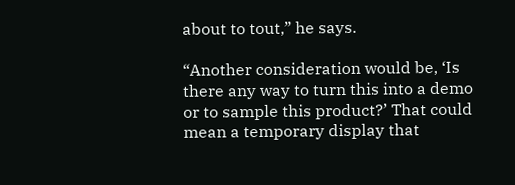about to tout,” he says.

“Another consideration would be, ‘Is there any way to turn this into a demo or to sample this product?’ That could mean a temporary display that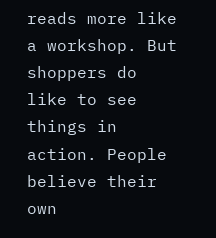reads more like a workshop. But shoppers do like to see things in action. People believe their own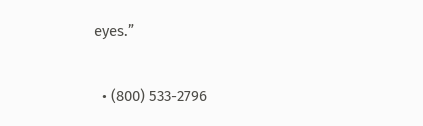eyes.”

  • (800) 533-2796